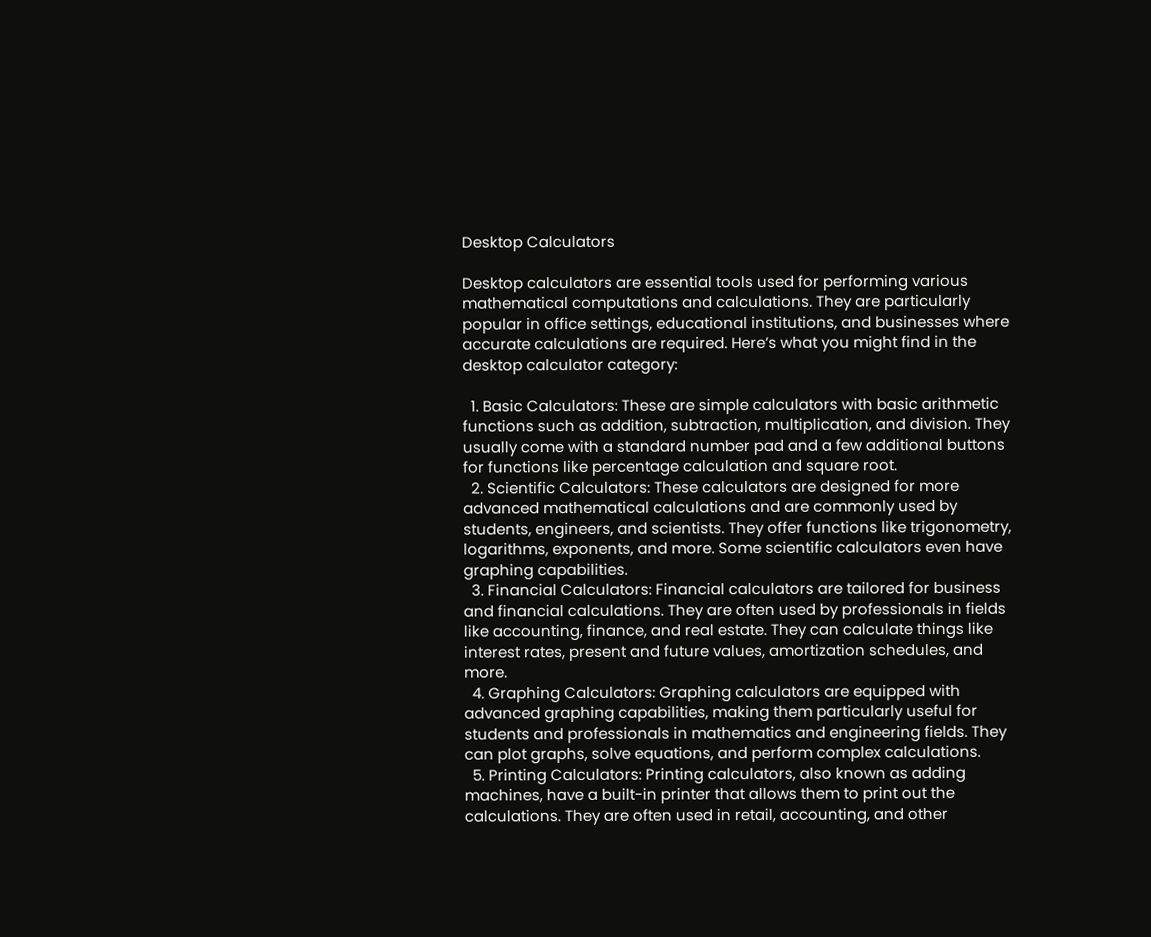Desktop Calculators

Desktop calculators are essential tools used for performing various mathematical computations and calculations. They are particularly popular in office settings, educational institutions, and businesses where accurate calculations are required. Here’s what you might find in the desktop calculator category:

  1. Basic Calculators: These are simple calculators with basic arithmetic functions such as addition, subtraction, multiplication, and division. They usually come with a standard number pad and a few additional buttons for functions like percentage calculation and square root.
  2. Scientific Calculators: These calculators are designed for more advanced mathematical calculations and are commonly used by students, engineers, and scientists. They offer functions like trigonometry, logarithms, exponents, and more. Some scientific calculators even have graphing capabilities.
  3. Financial Calculators: Financial calculators are tailored for business and financial calculations. They are often used by professionals in fields like accounting, finance, and real estate. They can calculate things like interest rates, present and future values, amortization schedules, and more.
  4. Graphing Calculators: Graphing calculators are equipped with advanced graphing capabilities, making them particularly useful for students and professionals in mathematics and engineering fields. They can plot graphs, solve equations, and perform complex calculations.
  5. Printing Calculators: Printing calculators, also known as adding machines, have a built-in printer that allows them to print out the calculations. They are often used in retail, accounting, and other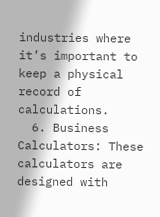industries where it’s important to keep a physical record of calculations.
  6. Business Calculators: These calculators are designed with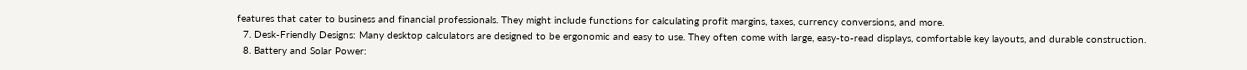features that cater to business and financial professionals. They might include functions for calculating profit margins, taxes, currency conversions, and more.
  7. Desk-Friendly Designs: Many desktop calculators are designed to be ergonomic and easy to use. They often come with large, easy-to-read displays, comfortable key layouts, and durable construction.
  8. Battery and Solar Power: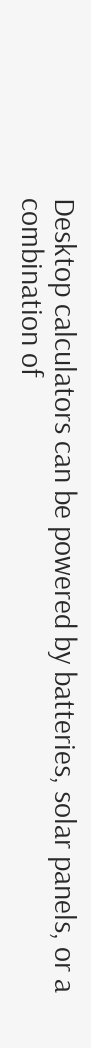Desktop calculators can be powered by batteries, solar panels, or a combination of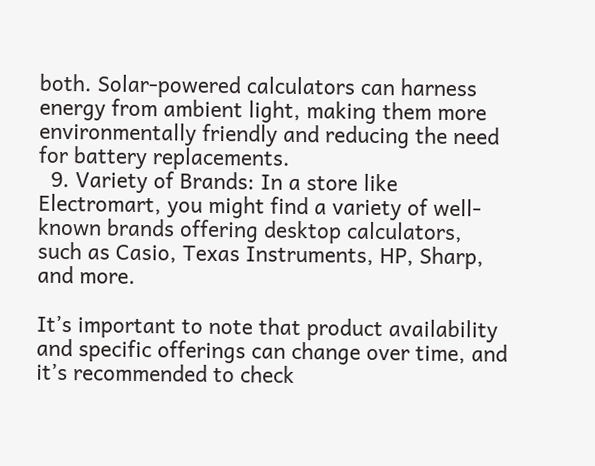both. Solar-powered calculators can harness energy from ambient light, making them more environmentally friendly and reducing the need for battery replacements.
  9. Variety of Brands: In a store like Electromart, you might find a variety of well-known brands offering desktop calculators, such as Casio, Texas Instruments, HP, Sharp, and more.

It’s important to note that product availability and specific offerings can change over time, and it’s recommended to check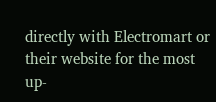directly with Electromart or their website for the most up-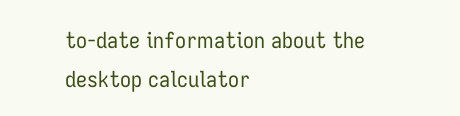to-date information about the desktop calculator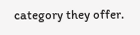category they offer.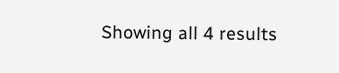Showing all 4 results